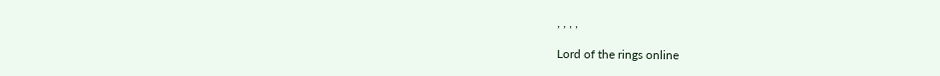, , , ,

Lord of the rings online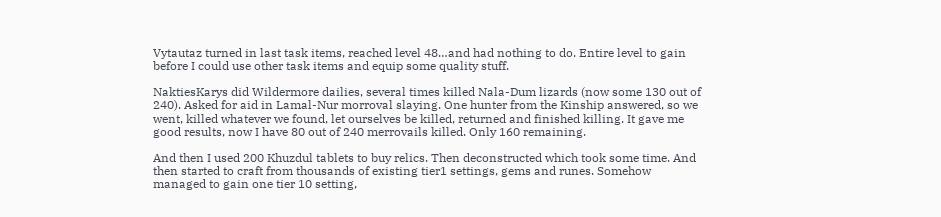Vytautaz turned in last task items, reached level 48…and had nothing to do. Entire level to gain before I could use other task items and equip some quality stuff.

NaktiesKarys did Wildermore dailies, several times killed Nala-Dum lizards (now some 130 out of 240). Asked for aid in Lamal-Nur morroval slaying. One hunter from the Kinship answered, so we went, killed whatever we found, let ourselves be killed, returned and finished killing. It gave me good results, now I have 80 out of 240 merrovails killed. Only 160 remaining.

And then I used 200 Khuzdul tablets to buy relics. Then deconstructed which took some time. And then started to craft from thousands of existing tier1 settings, gems and runes. Somehow managed to gain one tier 10 setting,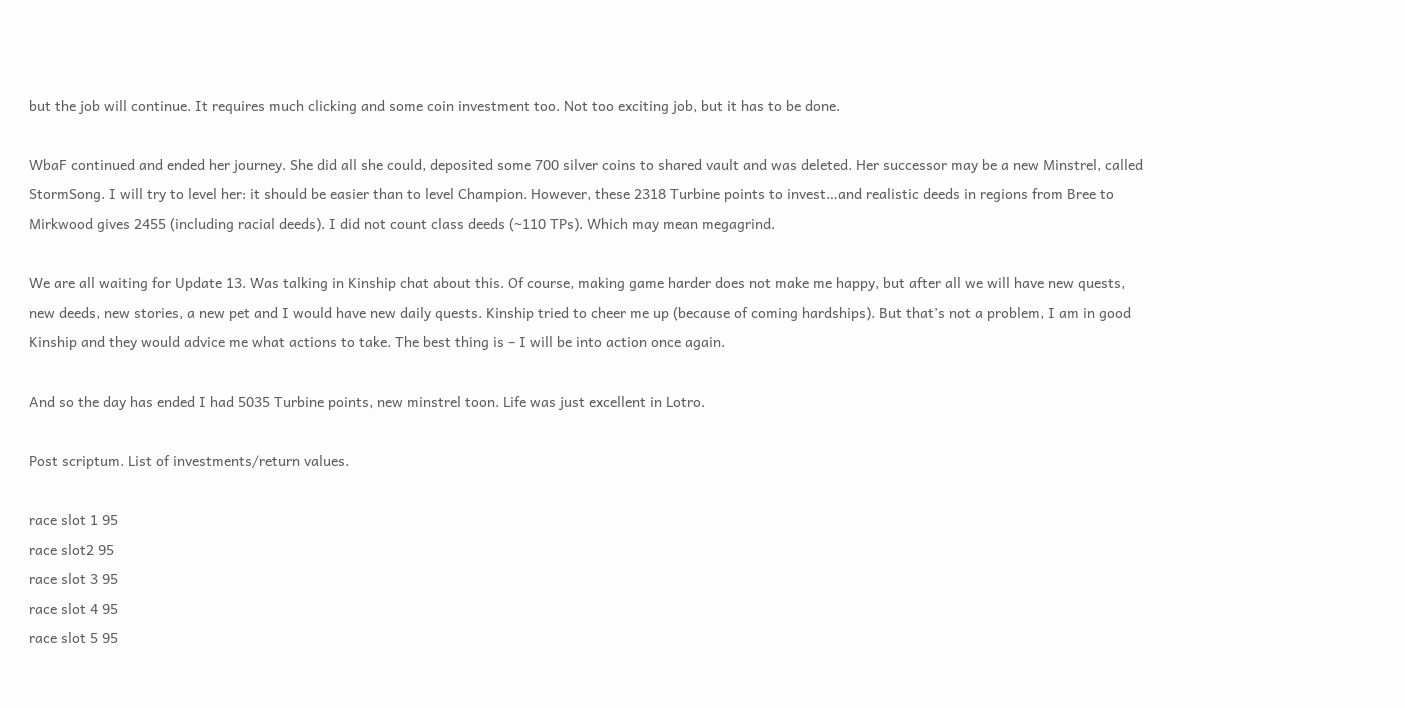but the job will continue. It requires much clicking and some coin investment too. Not too exciting job, but it has to be done.

WbaF continued and ended her journey. She did all she could, deposited some 700 silver coins to shared vault and was deleted. Her successor may be a new Minstrel, called StormSong. I will try to level her: it should be easier than to level Champion. However, these 2318 Turbine points to invest…and realistic deeds in regions from Bree to Mirkwood gives 2455 (including racial deeds). I did not count class deeds (~110 TPs). Which may mean megagrind.

We are all waiting for Update 13. Was talking in Kinship chat about this. Of course, making game harder does not make me happy, but after all we will have new quests, new deeds, new stories, a new pet and I would have new daily quests. Kinship tried to cheer me up (because of coming hardships). But that’s not a problem, I am in good Kinship and they would advice me what actions to take. The best thing is – I will be into action once again.

And so the day has ended I had 5035 Turbine points, new minstrel toon. Life was just excellent in Lotro.

Post scriptum. List of investments/return values.

race slot 1 95
race slot2 95
race slot 3 95
race slot 4 95
race slot 5 95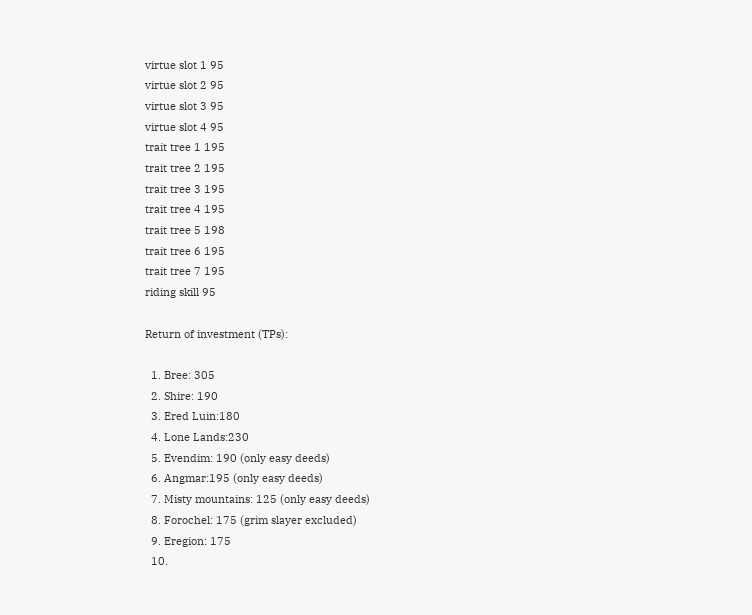virtue slot 1 95
virtue slot 2 95
virtue slot 3 95
virtue slot 4 95
trait tree 1 195
trait tree 2 195
trait tree 3 195
trait tree 4 195
trait tree 5 198
trait tree 6 195
trait tree 7 195
riding skill 95

Return of investment (TPs):

  1. Bree: 305
  2. Shire: 190
  3. Ered Luin:180
  4. Lone Lands:230
  5. Evendim: 190 (only easy deeds)
  6. Angmar:195 (only easy deeds)
  7. Misty mountains: 125 (only easy deeds)
  8. Forochel: 175 (grim slayer excluded)
  9. Eregion: 175
  10.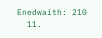Enedwaith: 210
  11.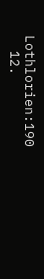Lothlorien:190
  12.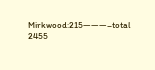Mirkwood:215———–total 2455